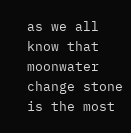as we all know that moonwater change stone is the most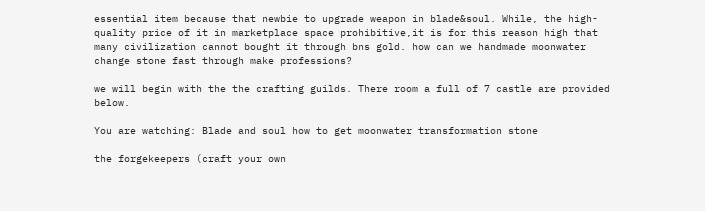essential item because that newbie to upgrade weapon in blade&soul. While, the high-quality price of it in marketplace space prohibitive,it is for this reason high that many civilization cannot bought it through bns gold. how can we handmade moonwater change stone fast through make professions?

we will begin with the the crafting guilds. There room a full of 7 castle are provided below.

You are watching: Blade and soul how to get moonwater transformation stone

the forgekeepers (craft your own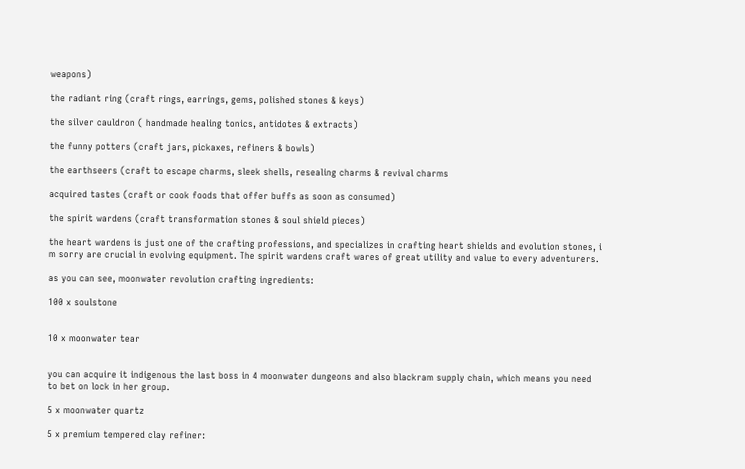weapons)

the radiant ring (craft rings, earrings, gems, polished stones & keys)

the silver cauldron ( handmade healing tonics, antidotes & extracts)

the funny potters (craft jars, pickaxes, refiners & bowls)

the earthseers (craft to escape charms, sleek shells, resealing charms & revival charms

acquired tastes (craft or cook foods that offer buffs as soon as consumed)

the spirit wardens (craft transformation stones & soul shield pieces)

the heart wardens is just one of the crafting professions, and specializes in crafting heart shields and evolution stones, i m sorry are crucial in evolving equipment. The spirit wardens craft wares of great utility and value to every adventurers.

as you can see, moonwater revolution crafting ingredients:

100 x soulstone


10 x moonwater tear


you can acquire it indigenous the last boss in 4 moonwater dungeons and also blackram supply chain, which means you need to bet on lock in her group.

5 x moonwater quartz

5 x premium tempered clay refiner: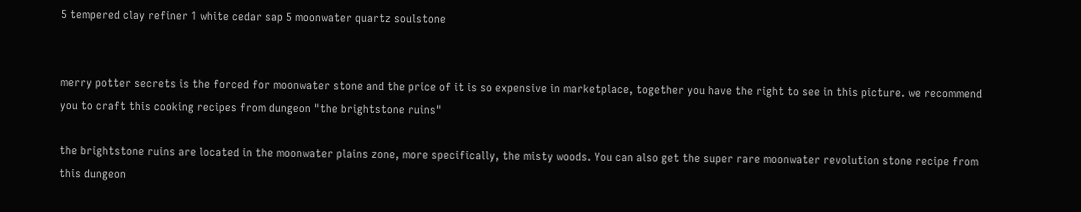5 tempered clay refiner 1 white cedar sap 5 moonwater quartz soulstone


merry potter secrets is the forced for moonwater stone and the price of it is so expensive in marketplace, together you have the right to see in this picture. we recommend you to craft this cooking recipes from dungeon "the brightstone ruins"

the brightstone ruins are located in the moonwater plains zone, more specifically, the misty woods. You can also get the super rare moonwater revolution stone recipe from this dungeon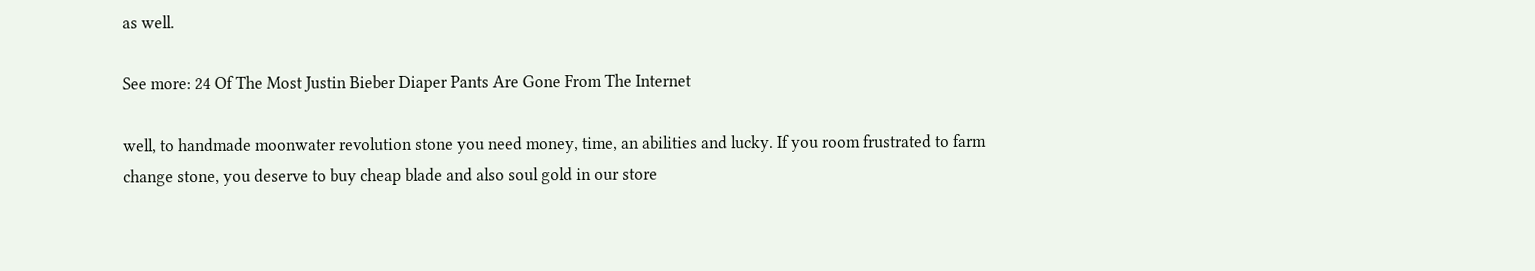as well.

See more: 24 Of The Most Justin Bieber Diaper Pants Are Gone From The Internet

well, to handmade moonwater revolution stone you need money, time, an abilities and lucky. If you room frustrated to farm change stone, you deserve to buy cheap blade and also soul gold in our store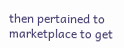then pertained to marketplace to get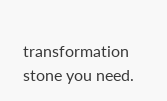transformation stone you need.